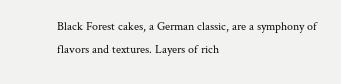Black Forest cakes, a German classic, are a symphony of flavors and textures. Layers of rich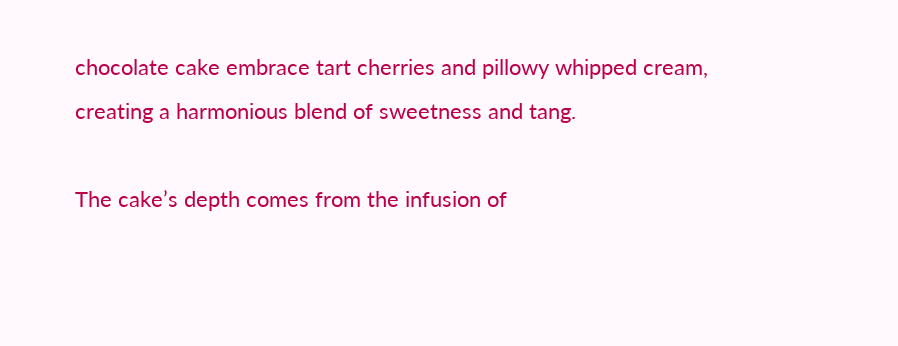chocolate cake embrace tart cherries and pillowy whipped cream, creating a harmonious blend of sweetness and tang.

The cake’s depth comes from the infusion of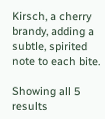Kirsch, a cherry brandy, adding a subtle, spirited note to each bite.

Showing all 5 results